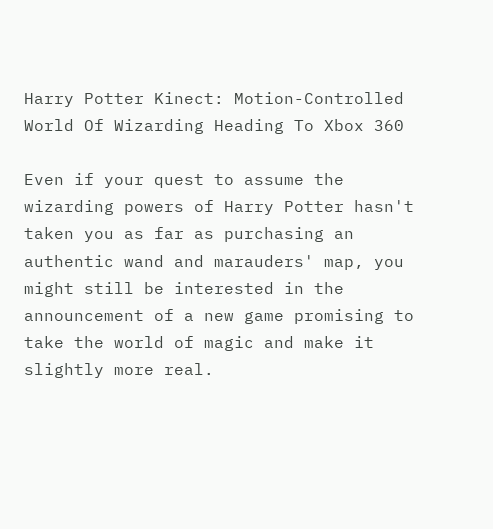Harry Potter Kinect: Motion-Controlled World Of Wizarding Heading To Xbox 360

Even if your quest to assume the wizarding powers of Harry Potter hasn't taken you as far as purchasing an authentic wand and marauders' map, you might still be interested in the announcement of a new game promising to take the world of magic and make it slightly more real.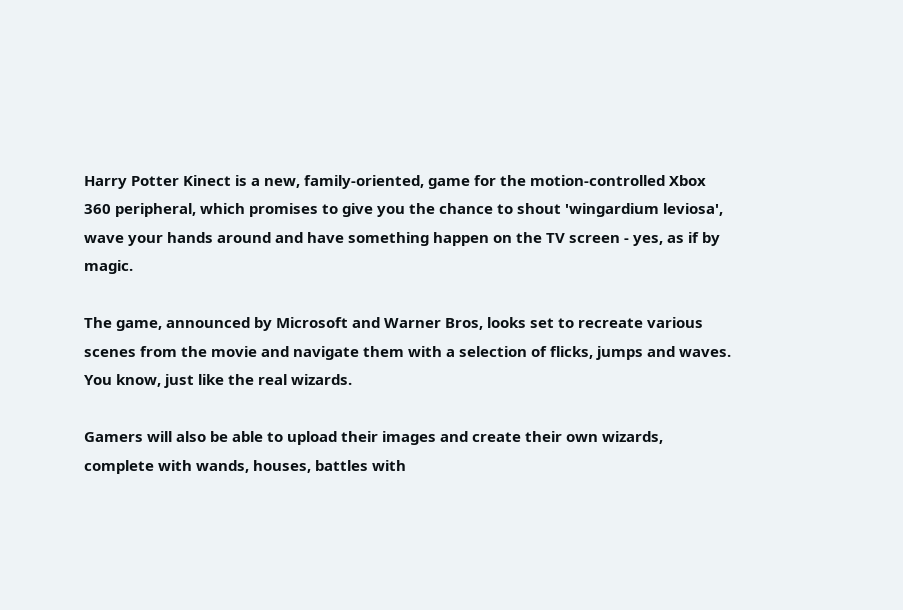Harry Potter Kinect is a new, family-oriented, game for the motion-controlled Xbox 360 peripheral, which promises to give you the chance to shout 'wingardium leviosa', wave your hands around and have something happen on the TV screen - yes, as if by magic.

The game, announced by Microsoft and Warner Bros, looks set to recreate various scenes from the movie and navigate them with a selection of flicks, jumps and waves. You know, just like the real wizards.

Gamers will also be able to upload their images and create their own wizards, complete with wands, houses, battles with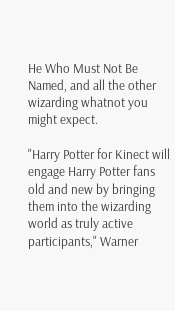He Who Must Not Be Named, and all the other wizarding whatnot you might expect.

"Harry Potter for Kinect will engage Harry Potter fans old and new by bringing them into the wizarding world as truly active participants," Warner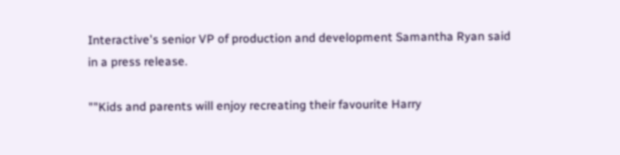Interactive's senior VP of production and development Samantha Ryan said in a press release.

""Kids and parents will enjoy recreating their favourite Harry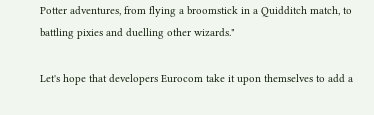Potter adventures, from flying a broomstick in a Quidditch match, to battling pixies and duelling other wizards."

Let's hope that developers Eurocom take it upon themselves to add a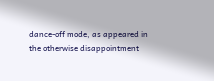dance-off mode, as appeared in the otherwise disappointment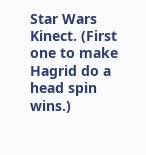Star Wars Kinect. (First one to make Hagrid do a head spin wins.)